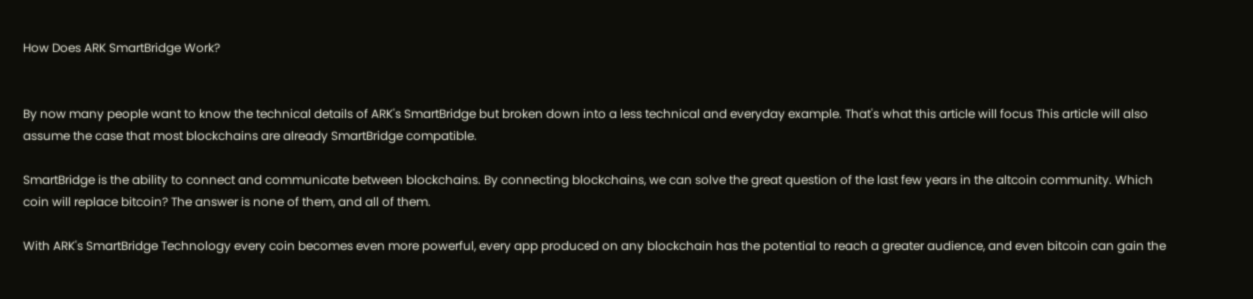How Does ARK SmartBridge Work?


By now many people want to know the technical details of ARK's SmartBridge but broken down into a less technical and everyday example. That's what this article will focus This article will also assume the case that most blockchains are already SmartBridge compatible.

SmartBridge is the ability to connect and communicate between blockchains. By connecting blockchains, we can solve the great question of the last few years in the altcoin community. Which coin will replace bitcoin? The answer is none of them, and all of them.

With ARK's SmartBridge Technology every coin becomes even more powerful, every app produced on any blockchain has the potential to reach a greater audience, and even bitcoin can gain the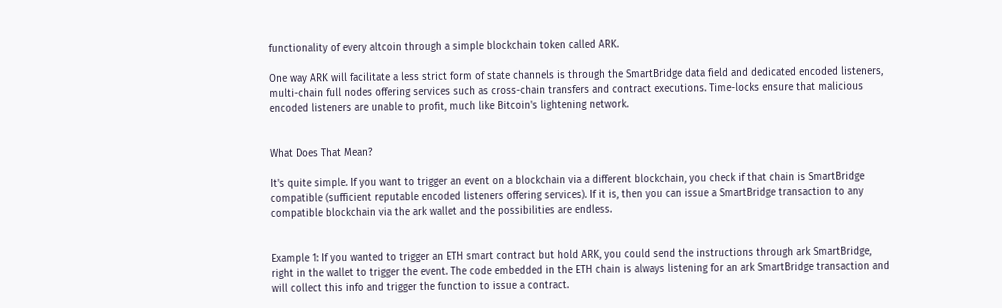functionality of every altcoin through a simple blockchain token called ARK.

One way ARK will facilitate a less strict form of state channels is through the SmartBridge data field and dedicated encoded listeners, multi-chain full nodes offering services such as cross-chain transfers and contract executions. Time-locks ensure that malicious encoded listeners are unable to profit, much like Bitcoin's lightening network.


What Does That Mean?

It's quite simple. If you want to trigger an event on a blockchain via a different blockchain, you check if that chain is SmartBridge compatible (sufficient reputable encoded listeners offering services). If it is, then you can issue a SmartBridge transaction to any compatible blockchain via the ark wallet and the possibilities are endless.


Example 1: If you wanted to trigger an ETH smart contract but hold ARK, you could send the instructions through ark SmartBridge, right in the wallet to trigger the event. The code embedded in the ETH chain is always listening for an ark SmartBridge transaction and will collect this info and trigger the function to issue a contract.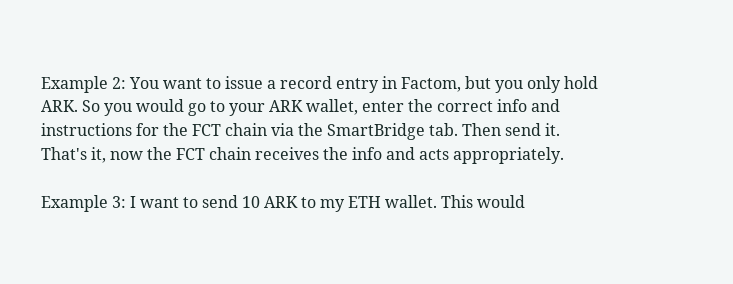Example 2: You want to issue a record entry in Factom, but you only hold ARK. So you would go to your ARK wallet, enter the correct info and instructions for the FCT chain via the SmartBridge tab. Then send it. That's it, now the FCT chain receives the info and acts appropriately.

Example 3: I want to send 10 ARK to my ETH wallet. This would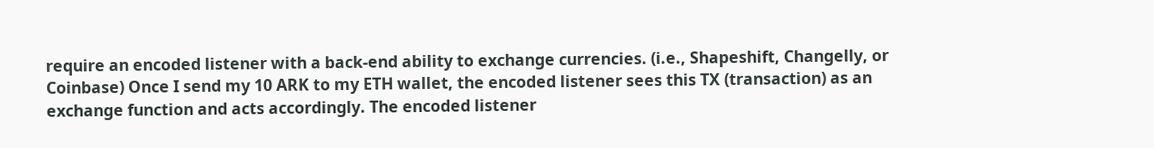require an encoded listener with a back-end ability to exchange currencies. (i.e., Shapeshift, Changelly, or Coinbase) Once I send my 10 ARK to my ETH wallet, the encoded listener sees this TX (transaction) as an exchange function and acts accordingly. The encoded listener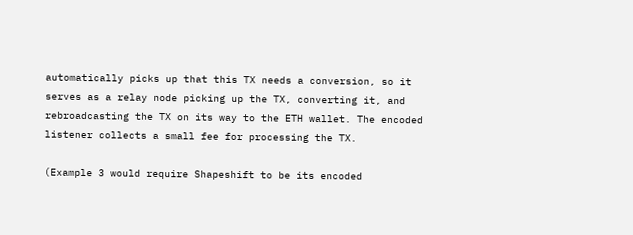automatically picks up that this TX needs a conversion, so it serves as a relay node picking up the TX, converting it, and rebroadcasting the TX on its way to the ETH wallet. The encoded listener collects a small fee for processing the TX.

(Example 3 would require Shapeshift to be its encoded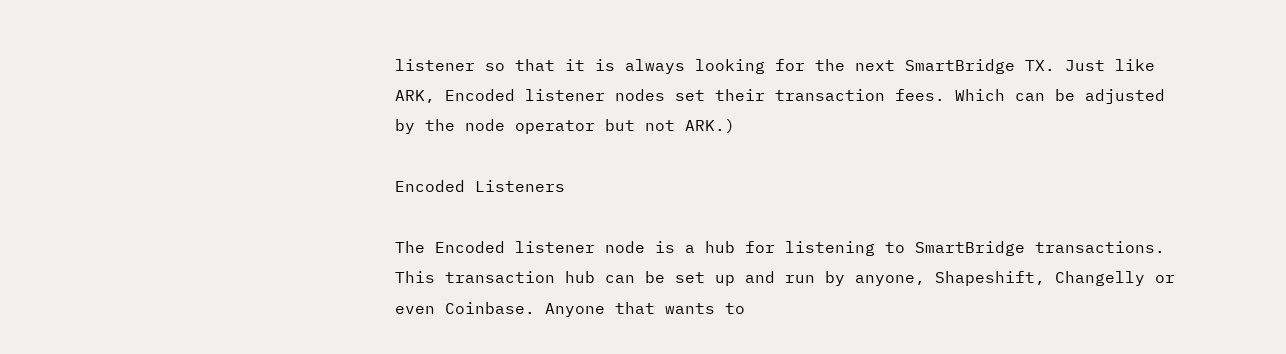listener so that it is always looking for the next SmartBridge TX. Just like ARK, Encoded listener nodes set their transaction fees. Which can be adjusted by the node operator but not ARK.)

Encoded Listeners

The Encoded listener node is a hub for listening to SmartBridge transactions. This transaction hub can be set up and run by anyone, Shapeshift, Changelly or even Coinbase. Anyone that wants to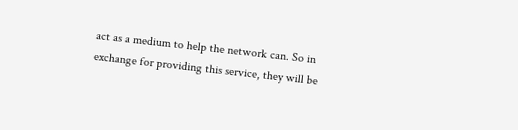act as a medium to help the network can. So in exchange for providing this service, they will be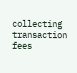collecting transaction fees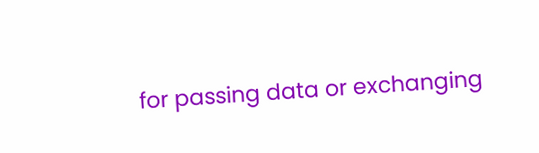for passing data or exchanging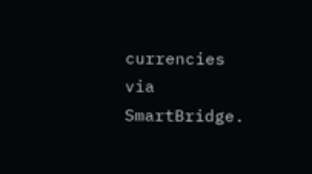currencies via SmartBridge.